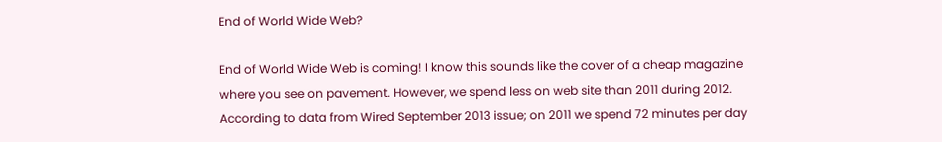End of World Wide Web?

End of World Wide Web is coming! I know this sounds like the cover of a cheap magazine where you see on pavement. However, we spend less on web site than 2011 during 2012. According to data from Wired September 2013 issue; on 2011 we spend 72 minutes per day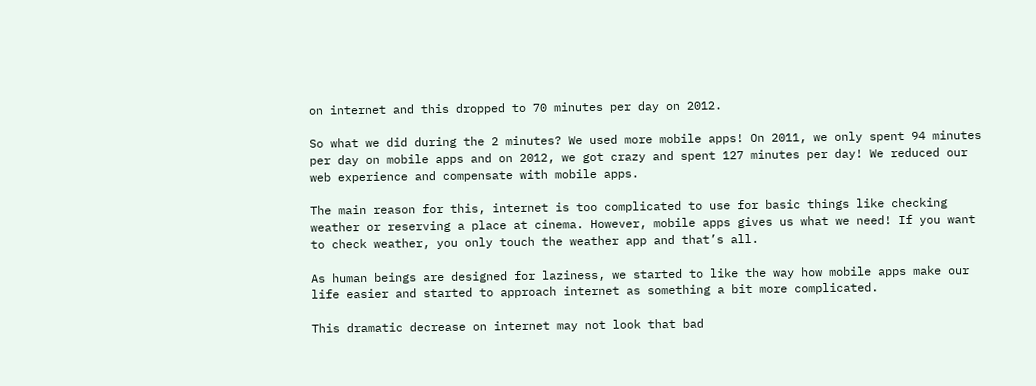on internet and this dropped to 70 minutes per day on 2012.

So what we did during the 2 minutes? We used more mobile apps! On 2011, we only spent 94 minutes per day on mobile apps and on 2012, we got crazy and spent 127 minutes per day! We reduced our web experience and compensate with mobile apps.

The main reason for this, internet is too complicated to use for basic things like checking weather or reserving a place at cinema. However, mobile apps gives us what we need! If you want to check weather, you only touch the weather app and that’s all.

As human beings are designed for laziness, we started to like the way how mobile apps make our life easier and started to approach internet as something a bit more complicated.

This dramatic decrease on internet may not look that bad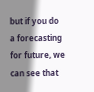but if you do a forecasting for future, we can see that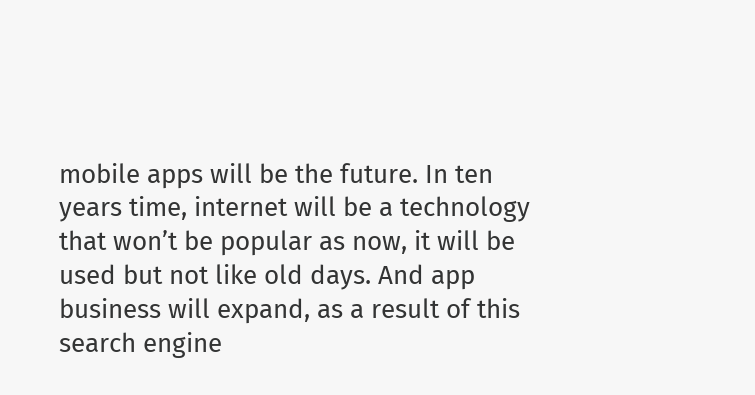mobile apps will be the future. In ten years time, internet will be a technology that won’t be popular as now, it will be used but not like old days. And app business will expand, as a result of this search engine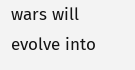wars will evolve into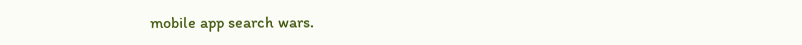mobile app search wars.